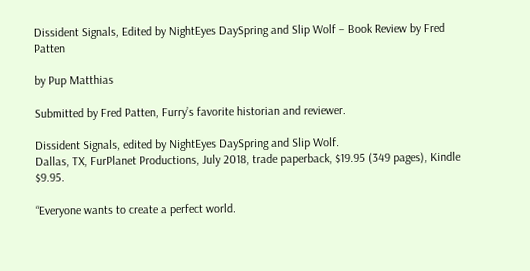Dissident Signals, Edited by NightEyes DaySpring and Slip Wolf – Book Review by Fred Patten

by Pup Matthias

Submitted by Fred Patten, Furry’s favorite historian and reviewer.

Dissident Signals, edited by NightEyes DaySpring and Slip Wolf.
Dallas, TX, FurPlanet Productions, July 2018, trade paperback, $19.95 (349 pages), Kindle $9.95.

“Everyone wants to create a perfect world.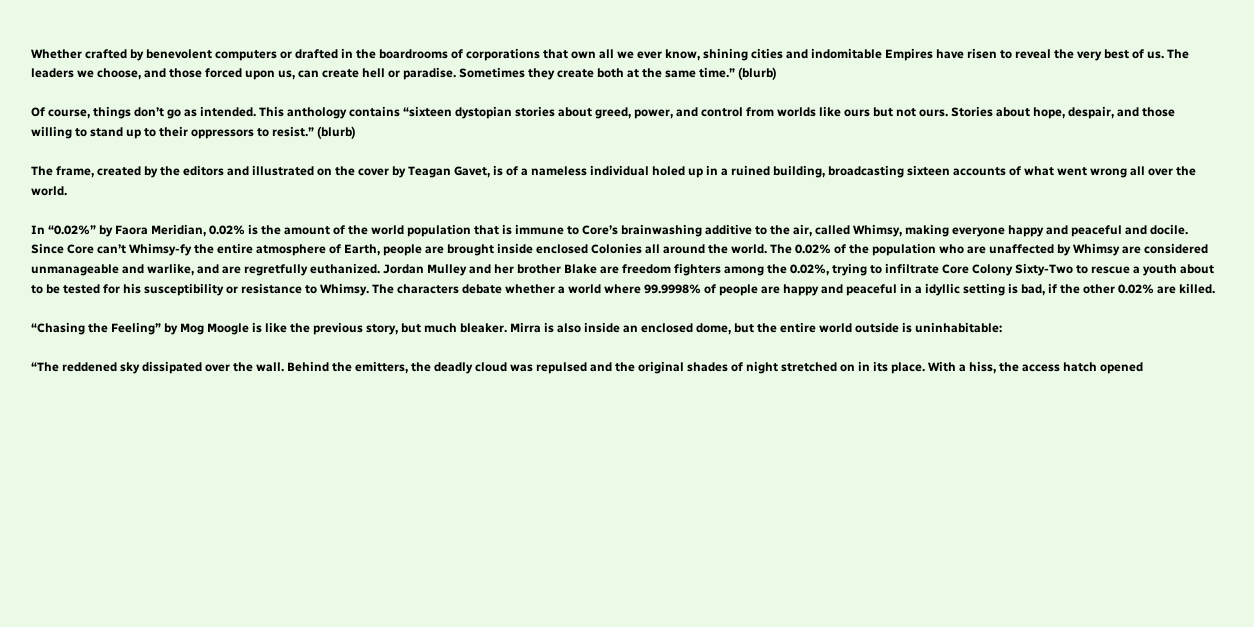Whether crafted by benevolent computers or drafted in the boardrooms of corporations that own all we ever know, shining cities and indomitable Empires have risen to reveal the very best of us. The leaders we choose, and those forced upon us, can create hell or paradise. Sometimes they create both at the same time.” (blurb)

Of course, things don’t go as intended. This anthology contains “sixteen dystopian stories about greed, power, and control from worlds like ours but not ours. Stories about hope, despair, and those willing to stand up to their oppressors to resist.” (blurb)

The frame, created by the editors and illustrated on the cover by Teagan Gavet, is of a nameless individual holed up in a ruined building, broadcasting sixteen accounts of what went wrong all over the world.

In “0.02%” by Faora Meridian, 0.02% is the amount of the world population that is immune to Core’s brainwashing additive to the air, called Whimsy, making everyone happy and peaceful and docile. Since Core can’t Whimsy-fy the entire atmosphere of Earth, people are brought inside enclosed Colonies all around the world. The 0.02% of the population who are unaffected by Whimsy are considered unmanageable and warlike, and are regretfully euthanized. Jordan Mulley and her brother Blake are freedom fighters among the 0.02%, trying to infiltrate Core Colony Sixty-Two to rescue a youth about to be tested for his susceptibility or resistance to Whimsy. The characters debate whether a world where 99.9998% of people are happy and peaceful in a idyllic setting is bad, if the other 0.02% are killed.

“Chasing the Feeling” by Mog Moogle is like the previous story, but much bleaker. Mirra is also inside an enclosed dome, but the entire world outside is uninhabitable:

“The reddened sky dissipated over the wall. Behind the emitters, the deadly cloud was repulsed and the original shades of night stretched on in its place. With a hiss, the access hatch opened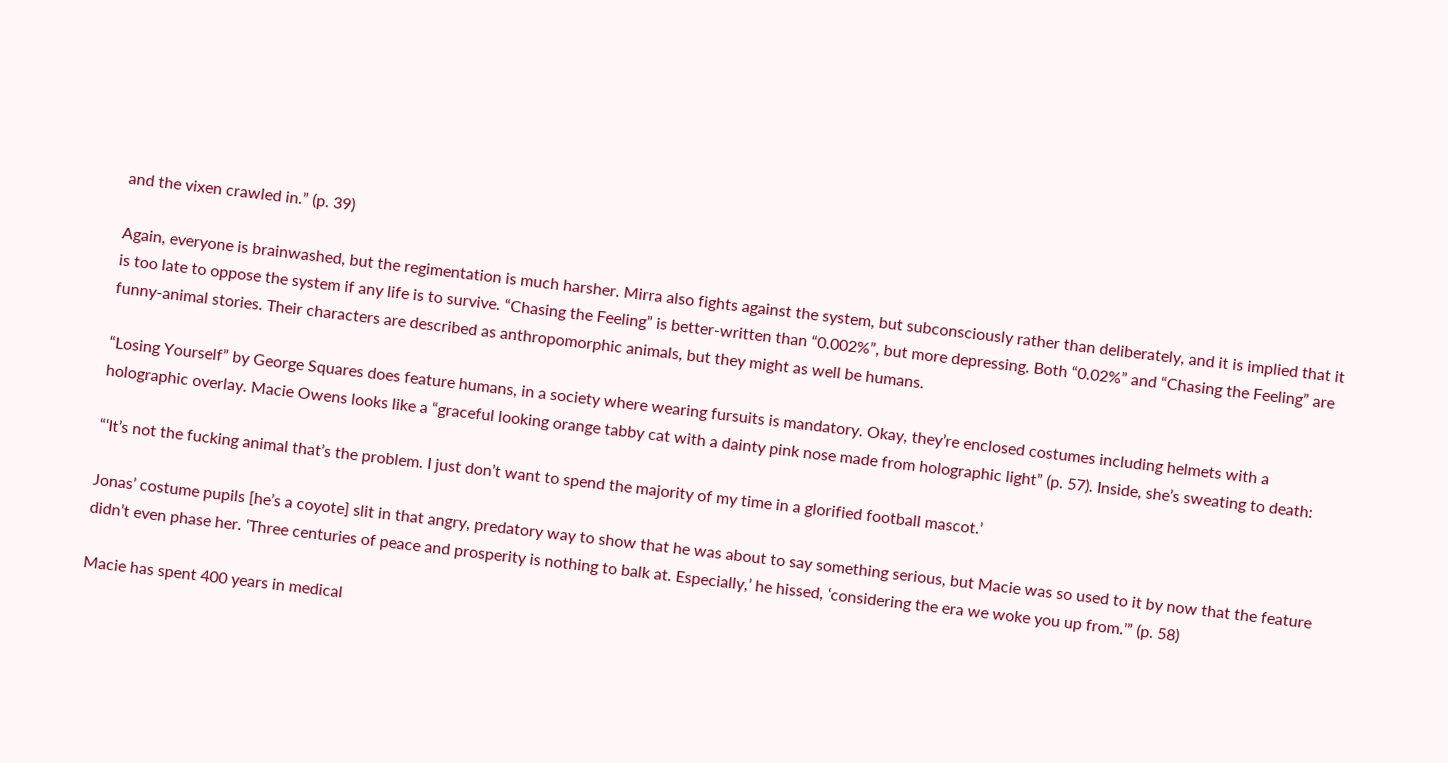and the vixen crawled in.” (p. 39)

Again, everyone is brainwashed, but the regimentation is much harsher. Mirra also fights against the system, but subconsciously rather than deliberately, and it is implied that it is too late to oppose the system if any life is to survive. “Chasing the Feeling” is better-written than “0.002%”, but more depressing. Both “0.02%” and “Chasing the Feeling” are funny-animal stories. Their characters are described as anthropomorphic animals, but they might as well be humans.

“Losing Yourself” by George Squares does feature humans, in a society where wearing fursuits is mandatory. Okay, they’re enclosed costumes including helmets with a holographic overlay. Macie Owens looks like a “graceful looking orange tabby cat with a dainty pink nose made from holographic light” (p. 57). Inside, she’s sweating to death:

“‘It’s not the fucking animal that’s the problem. I just don’t want to spend the majority of my time in a glorified football mascot.’

Jonas’ costume pupils [he’s a coyote] slit in that angry, predatory way to show that he was about to say something serious, but Macie was so used to it by now that the feature didn’t even phase her. ‘Three centuries of peace and prosperity is nothing to balk at. Especially,’ he hissed, ‘considering the era we woke you up from.’” (p. 58)

Macie has spent 400 years in medical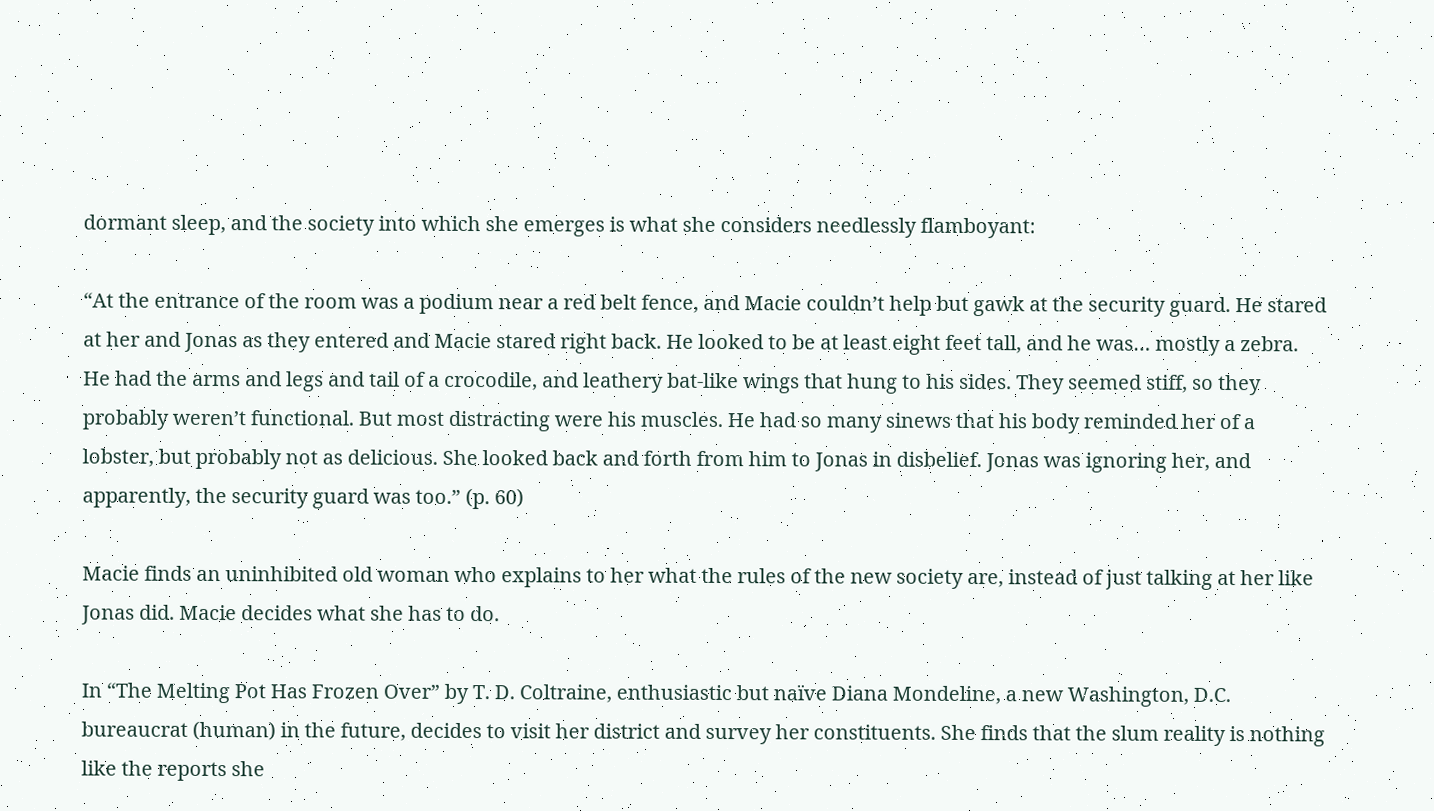dormant sleep, and the society into which she emerges is what she considers needlessly flamboyant:

“At the entrance of the room was a podium near a red belt fence, and Macie couldn’t help but gawk at the security guard. He stared at her and Jonas as they entered and Macie stared right back. He looked to be at least eight feet tall, and he was… mostly a zebra. He had the arms and legs and tail of a crocodile, and leathery bat-like wings that hung to his sides. They seemed stiff, so they probably weren’t functional. But most distracting were his muscles. He had so many sinews that his body reminded her of a lobster, but probably not as delicious. She looked back and forth from him to Jonas in disbelief. Jonas was ignoring her, and apparently, the security guard was too.” (p. 60)

Macie finds an uninhibited old woman who explains to her what the rules of the new society are, instead of just talking at her like Jonas did. Macie decides what she has to do.

In “The Melting Pot Has Frozen Over” by T. D. Coltraine, enthusiastic but naïve Diana Mondeline, a new Washington, D.C. bureaucrat (human) in the future, decides to visit her district and survey her constituents. She finds that the slum reality is nothing like the reports she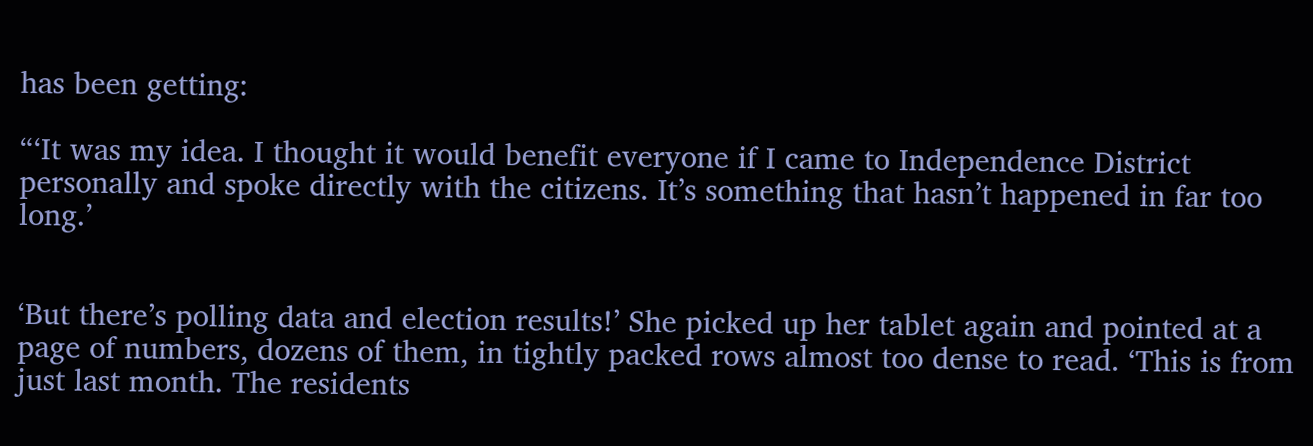has been getting:

“‘It was my idea. I thought it would benefit everyone if I came to Independence District personally and spoke directly with the citizens. It’s something that hasn’t happened in far too long.’


‘But there’s polling data and election results!’ She picked up her tablet again and pointed at a page of numbers, dozens of them, in tightly packed rows almost too dense to read. ‘This is from just last month. The residents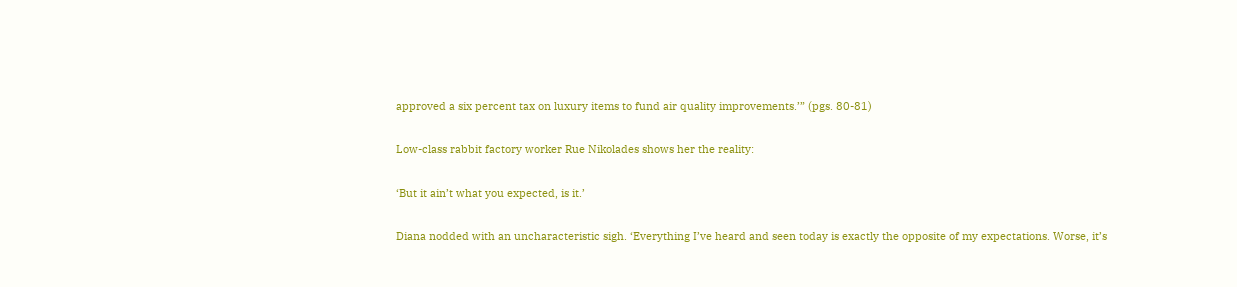approved a six percent tax on luxury items to fund air quality improvements.’” (pgs. 80-81)

Low-class rabbit factory worker Rue Nikolades shows her the reality:

‘But it ain’t what you expected, is it.’

Diana nodded with an uncharacteristic sigh. ‘Everything I’ve heard and seen today is exactly the opposite of my expectations. Worse, it’s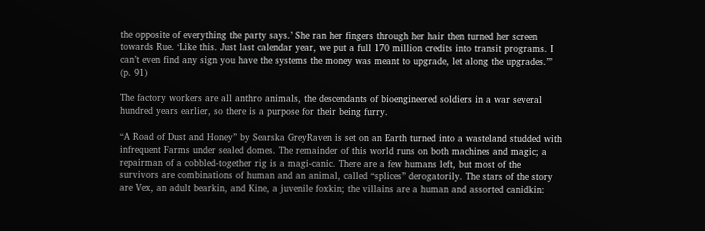the opposite of everything the party says.’ She ran her fingers through her hair then turned her screen towards Rue. ‘Like this. Just last calendar year, we put a full 170 million credits into transit programs. I can’t even find any sign you have the systems the money was meant to upgrade, let along the upgrades.’” (p. 91)

The factory workers are all anthro animals, the descendants of bioengineered soldiers in a war several hundred years earlier, so there is a purpose for their being furry.

“A Road of Dust and Honey” by Searska GreyRaven is set on an Earth turned into a wasteland studded with infrequent Farms under sealed domes. The remainder of this world runs on both machines and magic; a repairman of a cobbled-together rig is a magi-canic. There are a few humans left, but most of the survivors are combinations of human and an animal, called “splices” derogatorily. The stars of the story are Vex, an adult bearkin, and Kine, a juvenile foxkin; the villains are a human and assorted canidkin: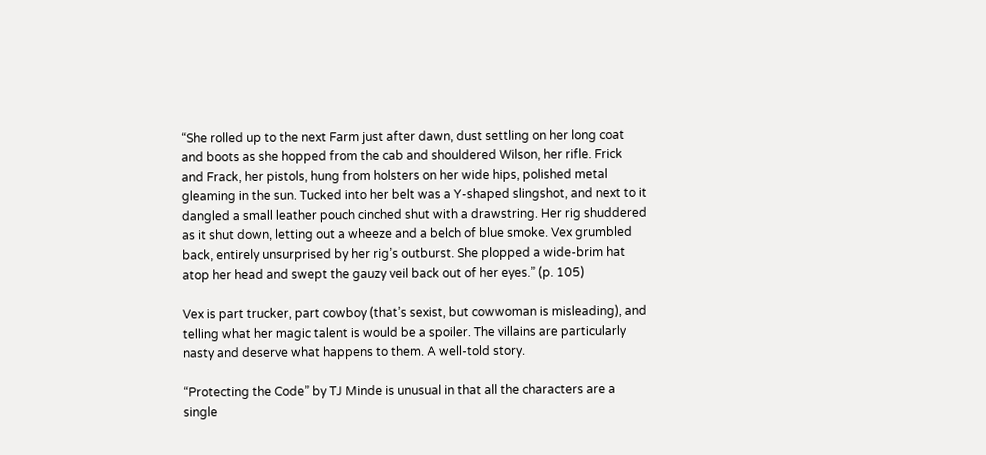“She rolled up to the next Farm just after dawn, dust settling on her long coat and boots as she hopped from the cab and shouldered Wilson, her rifle. Frick and Frack, her pistols, hung from holsters on her wide hips, polished metal gleaming in the sun. Tucked into her belt was a Y-shaped slingshot, and next to it dangled a small leather pouch cinched shut with a drawstring. Her rig shuddered as it shut down, letting out a wheeze and a belch of blue smoke. Vex grumbled back, entirely unsurprised by her rig’s outburst. She plopped a wide-brim hat atop her head and swept the gauzy veil back out of her eyes.” (p. 105)

Vex is part trucker, part cowboy (that’s sexist, but cowwoman is misleading), and telling what her magic talent is would be a spoiler. The villains are particularly nasty and deserve what happens to them. A well-told story.

“Protecting the Code” by TJ Minde is unusual in that all the characters are a single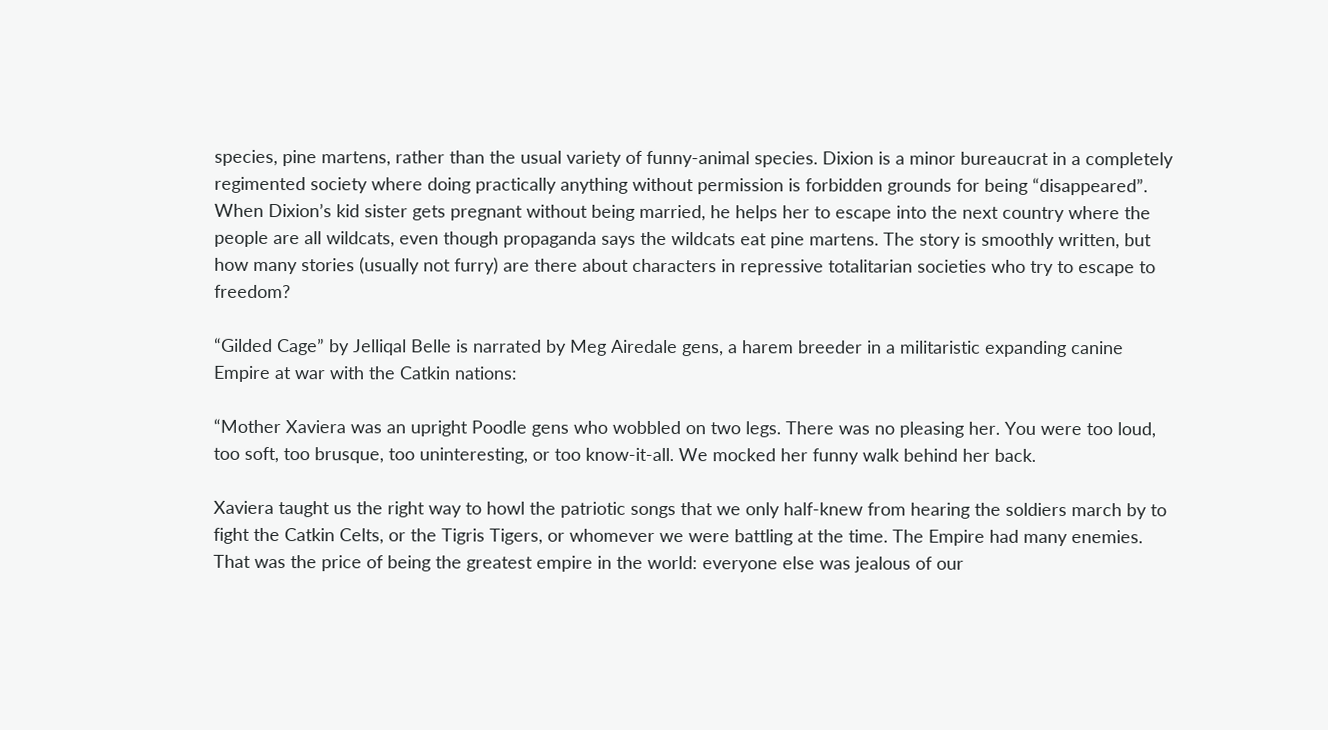species, pine martens, rather than the usual variety of funny-animal species. Dixion is a minor bureaucrat in a completely regimented society where doing practically anything without permission is forbidden grounds for being “disappeared”. When Dixion’s kid sister gets pregnant without being married, he helps her to escape into the next country where the people are all wildcats, even though propaganda says the wildcats eat pine martens. The story is smoothly written, but how many stories (usually not furry) are there about characters in repressive totalitarian societies who try to escape to freedom?

“Gilded Cage” by Jelliqal Belle is narrated by Meg Airedale gens, a harem breeder in a militaristic expanding canine Empire at war with the Catkin nations:

“Mother Xaviera was an upright Poodle gens who wobbled on two legs. There was no pleasing her. You were too loud, too soft, too brusque, too uninteresting, or too know-it-all. We mocked her funny walk behind her back.

Xaviera taught us the right way to howl the patriotic songs that we only half-knew from hearing the soldiers march by to fight the Catkin Celts, or the Tigris Tigers, or whomever we were battling at the time. The Empire had many enemies. That was the price of being the greatest empire in the world: everyone else was jealous of our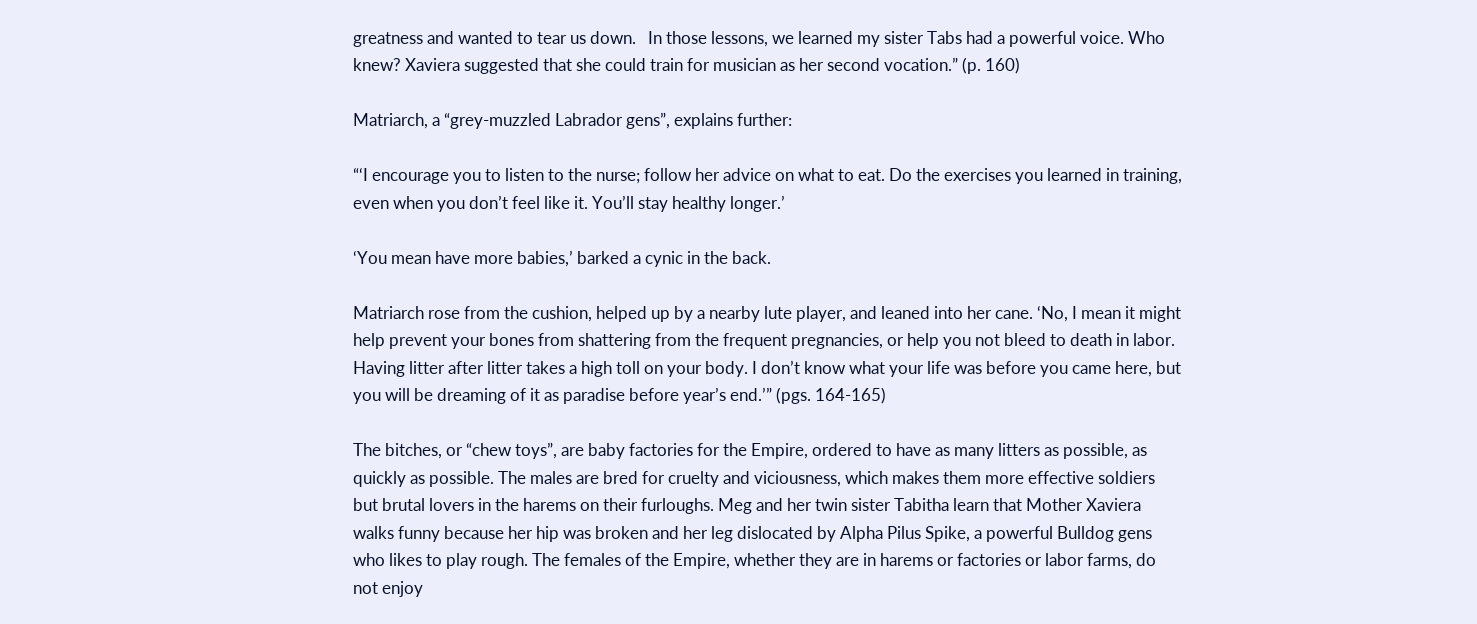greatness and wanted to tear us down.   In those lessons, we learned my sister Tabs had a powerful voice. Who knew? Xaviera suggested that she could train for musician as her second vocation.” (p. 160)

Matriarch, a “grey-muzzled Labrador gens”, explains further:

“‘I encourage you to listen to the nurse; follow her advice on what to eat. Do the exercises you learned in training, even when you don’t feel like it. You’ll stay healthy longer.’

‘You mean have more babies,’ barked a cynic in the back.

Matriarch rose from the cushion, helped up by a nearby lute player, and leaned into her cane. ‘No, I mean it might help prevent your bones from shattering from the frequent pregnancies, or help you not bleed to death in labor. Having litter after litter takes a high toll on your body. I don’t know what your life was before you came here, but you will be dreaming of it as paradise before year’s end.’” (pgs. 164-165)

The bitches, or “chew toys”, are baby factories for the Empire, ordered to have as many litters as possible, as quickly as possible. The males are bred for cruelty and viciousness, which makes them more effective soldiers but brutal lovers in the harems on their furloughs. Meg and her twin sister Tabitha learn that Mother Xaviera walks funny because her hip was broken and her leg dislocated by Alpha Pilus Spike, a powerful Bulldog gens who likes to play rough. The females of the Empire, whether they are in harems or factories or labor farms, do not enjoy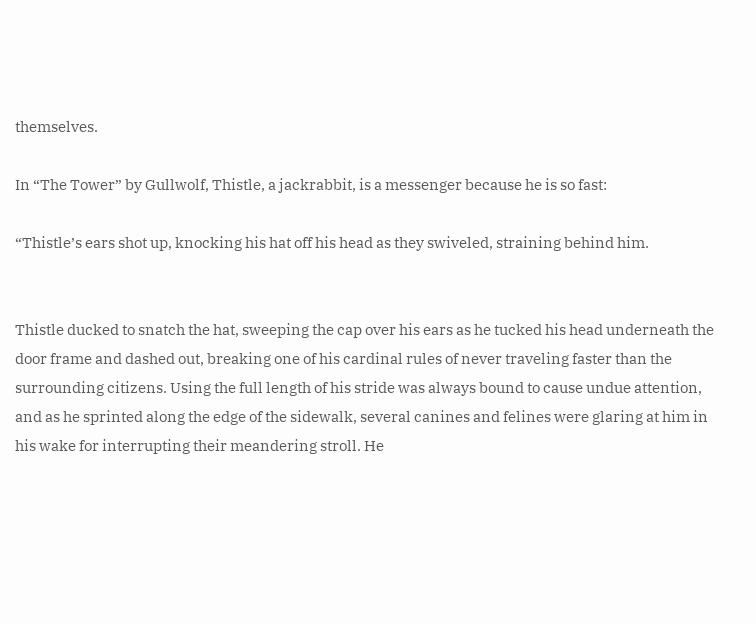themselves.

In “The Tower” by Gullwolf, Thistle, a jackrabbit, is a messenger because he is so fast:

“Thistle’s ears shot up, knocking his hat off his head as they swiveled, straining behind him.


Thistle ducked to snatch the hat, sweeping the cap over his ears as he tucked his head underneath the door frame and dashed out, breaking one of his cardinal rules of never traveling faster than the surrounding citizens. Using the full length of his stride was always bound to cause undue attention, and as he sprinted along the edge of the sidewalk, several canines and felines were glaring at him in his wake for interrupting their meandering stroll. He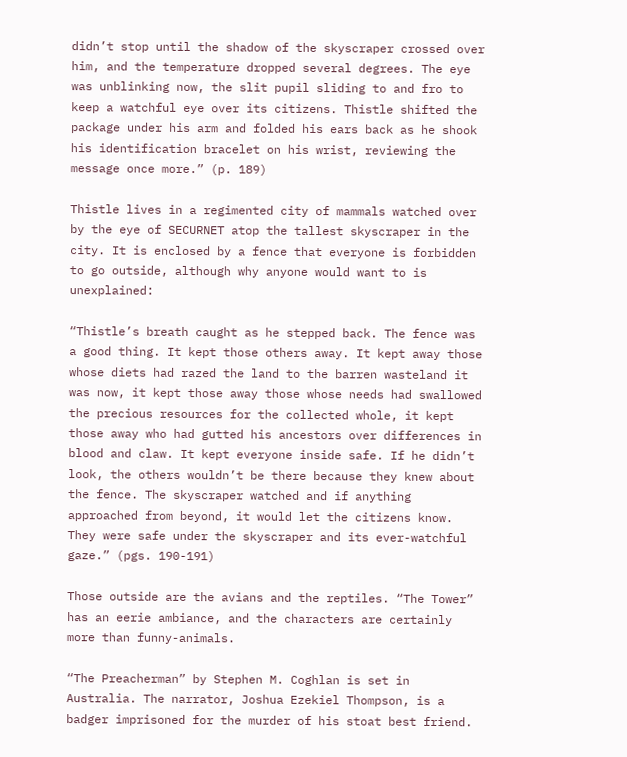didn’t stop until the shadow of the skyscraper crossed over him, and the temperature dropped several degrees. The eye was unblinking now, the slit pupil sliding to and fro to keep a watchful eye over its citizens. Thistle shifted the package under his arm and folded his ears back as he shook his identification bracelet on his wrist, reviewing the message once more.” (p. 189)

Thistle lives in a regimented city of mammals watched over by the eye of SECURNET atop the tallest skyscraper in the city. It is enclosed by a fence that everyone is forbidden to go outside, although why anyone would want to is unexplained:

“Thistle’s breath caught as he stepped back. The fence was a good thing. It kept those others away. It kept away those whose diets had razed the land to the barren wasteland it was now, it kept those away those whose needs had swallowed the precious resources for the collected whole, it kept those away who had gutted his ancestors over differences in blood and claw. It kept everyone inside safe. If he didn’t look, the others wouldn’t be there because they knew about the fence. The skyscraper watched and if anything approached from beyond, it would let the citizens know. They were safe under the skyscraper and its ever-watchful gaze.” (pgs. 190-191)

Those outside are the avians and the reptiles. “The Tower” has an eerie ambiance, and the characters are certainly more than funny-animals.

“The Preacherman” by Stephen M. Coghlan is set in Australia. The narrator, Joshua Ezekiel Thompson, is a badger imprisoned for the murder of his stoat best friend.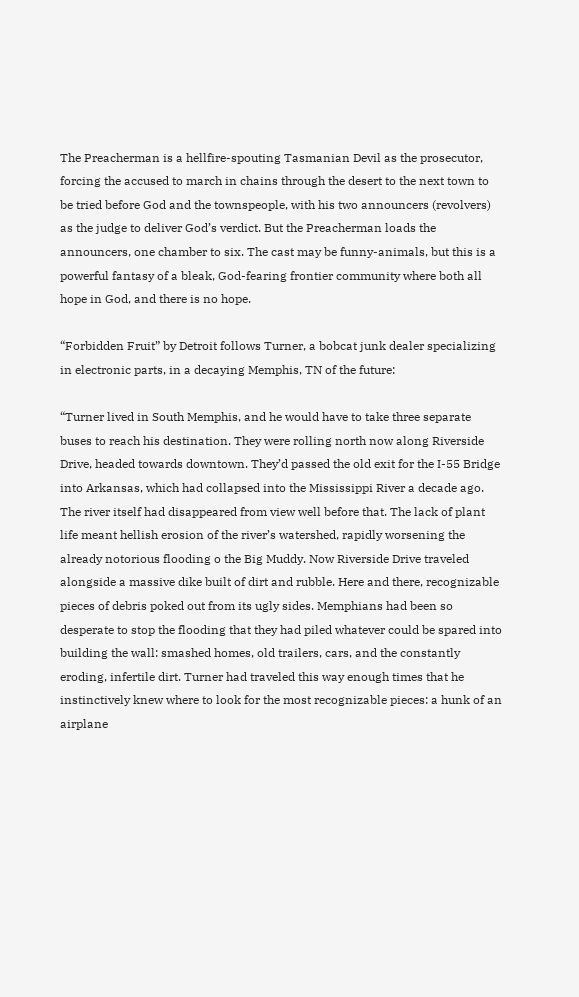The Preacherman is a hellfire-spouting Tasmanian Devil as the prosecutor, forcing the accused to march in chains through the desert to the next town to be tried before God and the townspeople, with his two announcers (revolvers) as the judge to deliver God’s verdict. But the Preacherman loads the announcers, one chamber to six. The cast may be funny-animals, but this is a powerful fantasy of a bleak, God-fearing frontier community where both all hope in God, and there is no hope.

“Forbidden Fruit” by Detroit follows Turner, a bobcat junk dealer specializing in electronic parts, in a decaying Memphis, TN of the future:

“Turner lived in South Memphis, and he would have to take three separate buses to reach his destination. They were rolling north now along Riverside Drive, headed towards downtown. They’d passed the old exit for the I-55 Bridge into Arkansas, which had collapsed into the Mississippi River a decade ago. The river itself had disappeared from view well before that. The lack of plant life meant hellish erosion of the river’s watershed, rapidly worsening the already notorious flooding o the Big Muddy. Now Riverside Drive traveled alongside a massive dike built of dirt and rubble. Here and there, recognizable pieces of debris poked out from its ugly sides. Memphians had been so desperate to stop the flooding that they had piled whatever could be spared into building the wall: smashed homes, old trailers, cars, and the constantly eroding, infertile dirt. Turner had traveled this way enough times that he instinctively knew where to look for the most recognizable pieces: a hunk of an airplane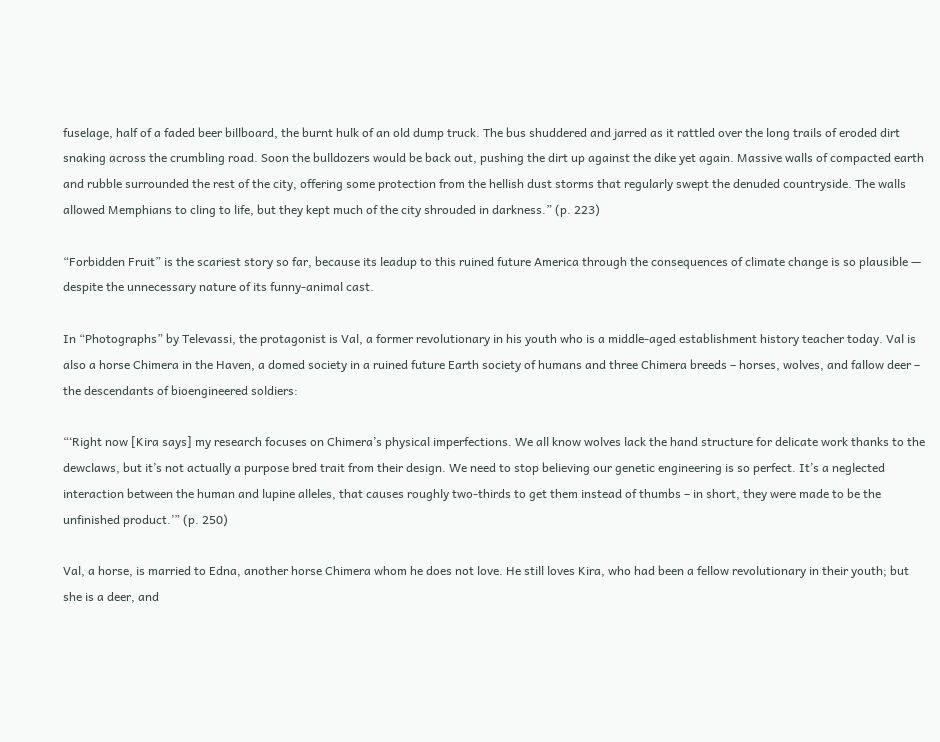fuselage, half of a faded beer billboard, the burnt hulk of an old dump truck. The bus shuddered and jarred as it rattled over the long trails of eroded dirt snaking across the crumbling road. Soon the bulldozers would be back out, pushing the dirt up against the dike yet again. Massive walls of compacted earth and rubble surrounded the rest of the city, offering some protection from the hellish dust storms that regularly swept the denuded countryside. The walls allowed Memphians to cling to life, but they kept much of the city shrouded in darkness.” (p. 223)

“Forbidden Fruit” is the scariest story so far, because its leadup to this ruined future America through the consequences of climate change is so plausible — despite the unnecessary nature of its funny-animal cast.

In “Photographs” by Televassi, the protagonist is Val, a former revolutionary in his youth who is a middle-aged establishment history teacher today. Val is also a horse Chimera in the Haven, a domed society in a ruined future Earth society of humans and three Chimera breeds – horses, wolves, and fallow deer – the descendants of bioengineered soldiers:

“‘Right now [Kira says] my research focuses on Chimera’s physical imperfections. We all know wolves lack the hand structure for delicate work thanks to the dewclaws, but it’s not actually a purpose bred trait from their design. We need to stop believing our genetic engineering is so perfect. It’s a neglected interaction between the human and lupine alleles, that causes roughly two-thirds to get them instead of thumbs – in short, they were made to be the unfinished product.’” (p. 250)

Val, a horse, is married to Edna, another horse Chimera whom he does not love. He still loves Kira, who had been a fellow revolutionary in their youth; but she is a deer, and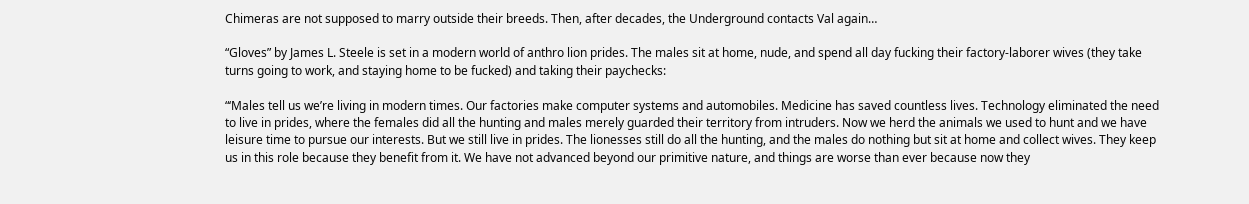Chimeras are not supposed to marry outside their breeds. Then, after decades, the Underground contacts Val again…

“Gloves” by James L. Steele is set in a modern world of anthro lion prides. The males sit at home, nude, and spend all day fucking their factory-laborer wives (they take turns going to work, and staying home to be fucked) and taking their paychecks:

“‘Males tell us we’re living in modern times. Our factories make computer systems and automobiles. Medicine has saved countless lives. Technology eliminated the need to live in prides, where the females did all the hunting and males merely guarded their territory from intruders. Now we herd the animals we used to hunt and we have leisure time to pursue our interests. But we still live in prides. The lionesses still do all the hunting, and the males do nothing but sit at home and collect wives. They keep us in this role because they benefit from it. We have not advanced beyond our primitive nature, and things are worse than ever because now they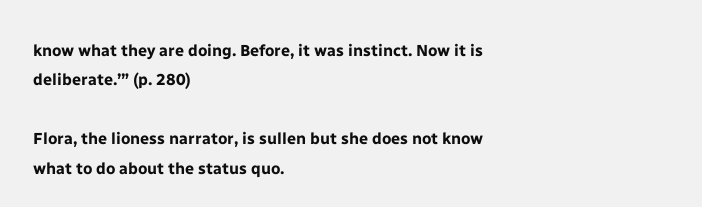know what they are doing. Before, it was instinct. Now it is deliberate.’” (p. 280)

Flora, the lioness narrator, is sullen but she does not know what to do about the status quo.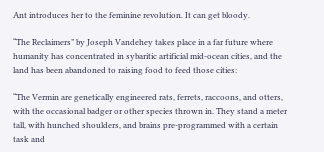Ant introduces her to the feminine revolution. It can get bloody.

“The Reclaimers” by Joseph Vandehey takes place in a far future where humanity has concentrated in sybaritic artificial mid-ocean cities, and the land has been abandoned to raising food to feed those cities:

“The Vermin are genetically engineered rats, ferrets, raccoons, and otters, with the occasional badger or other species thrown in. They stand a meter tall, with hunched shoulders, and brains pre-programmed with a certain task and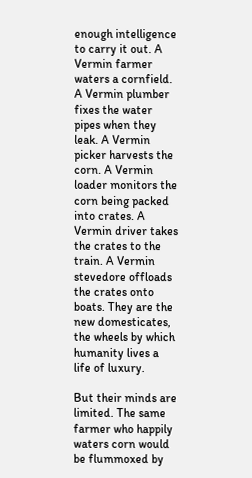enough intelligence to carry it out. A Vermin farmer waters a cornfield. A Vermin plumber fixes the water pipes when they leak. A Vermin picker harvests the corn. A Vermin loader monitors the corn being packed into crates. A Vermin driver takes the crates to the train. A Vermin stevedore offloads the crates onto boats. They are the new domesticates, the wheels by which humanity lives a life of luxury.

But their minds are limited. The same farmer who happily waters corn would be flummoxed by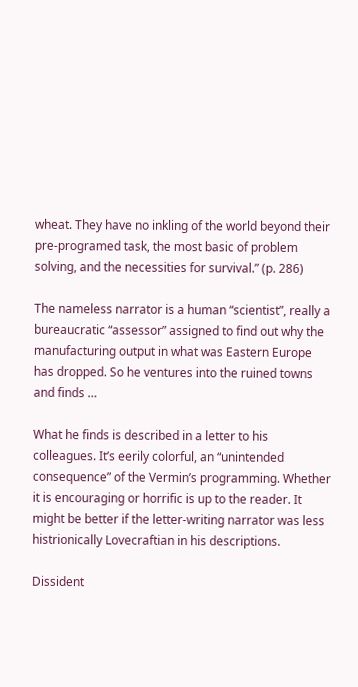wheat. They have no inkling of the world beyond their pre-programed task, the most basic of problem solving, and the necessities for survival.” (p. 286)

The nameless narrator is a human “scientist”, really a bureaucratic “assessor” assigned to find out why the manufacturing output in what was Eastern Europe has dropped. So he ventures into the ruined towns and finds …

What he finds is described in a letter to his colleagues. It’s eerily colorful, an “unintended consequence” of the Vermin’s programming. Whether it is encouraging or horrific is up to the reader. It might be better if the letter-writing narrator was less histrionically Lovecraftian in his descriptions.

Dissident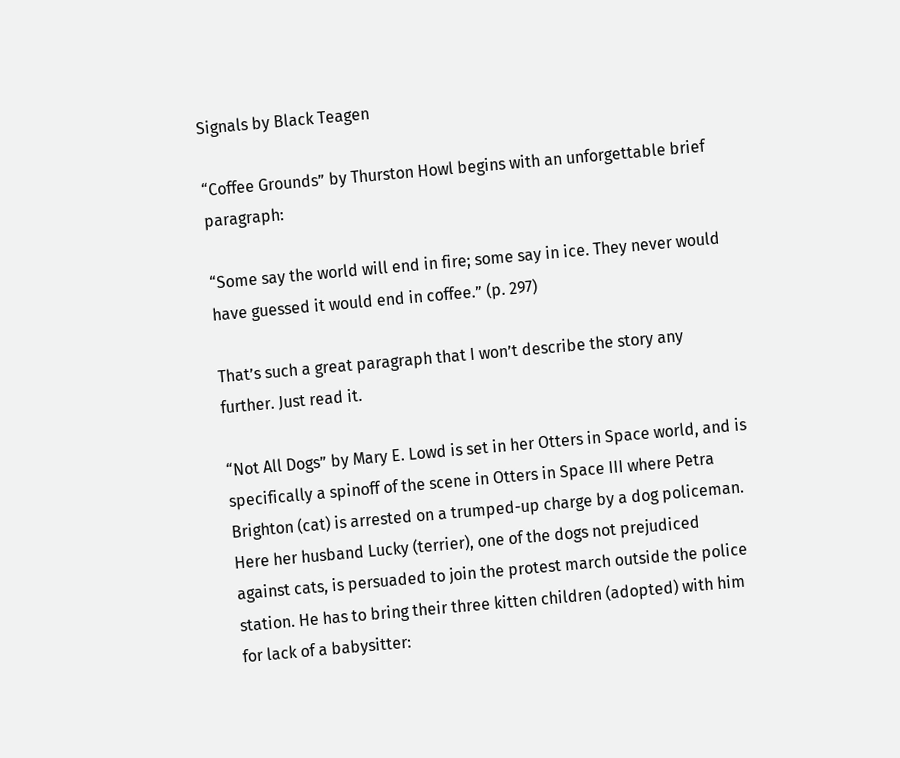Signals by Black Teagen

“Coffee Grounds” by Thurston Howl begins with an unforgettable brief paragraph:

“Some say the world will end in fire; some say in ice. They never would have guessed it would end in coffee.” (p. 297)

That’s such a great paragraph that I won’t describe the story any further. Just read it.

“Not All Dogs” by Mary E. Lowd is set in her Otters in Space world, and is specifically a spinoff of the scene in Otters in Space III where Petra Brighton (cat) is arrested on a trumped-up charge by a dog policeman. Here her husband Lucky (terrier), one of the dogs not prejudiced against cats, is persuaded to join the protest march outside the police station. He has to bring their three kitten children (adopted) with him for lack of a babysitter: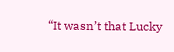“It wasn’t that Lucky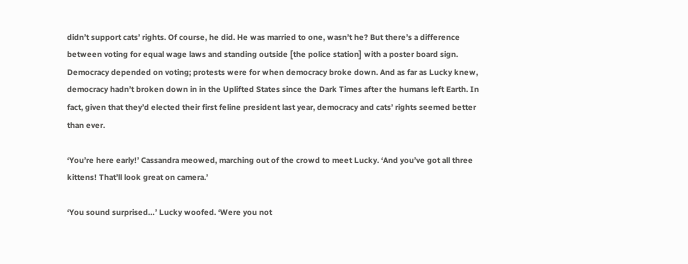didn’t support cats’ rights. Of course, he did. He was married to one, wasn’t he? But there’s a difference between voting for equal wage laws and standing outside [the police station] with a poster board sign. Democracy depended on voting; protests were for when democracy broke down. And as far as Lucky knew, democracy hadn’t broken down in in the Uplifted States since the Dark Times after the humans left Earth. In fact, given that they’d elected their first feline president last year, democracy and cats’ rights seemed better than ever.

‘You’re here early!’ Cassandra meowed, marching out of the crowd to meet Lucky. ‘And you’ve got all three kittens! That’ll look great on camera.’

‘You sound surprised…’ Lucky woofed. ‘Were you not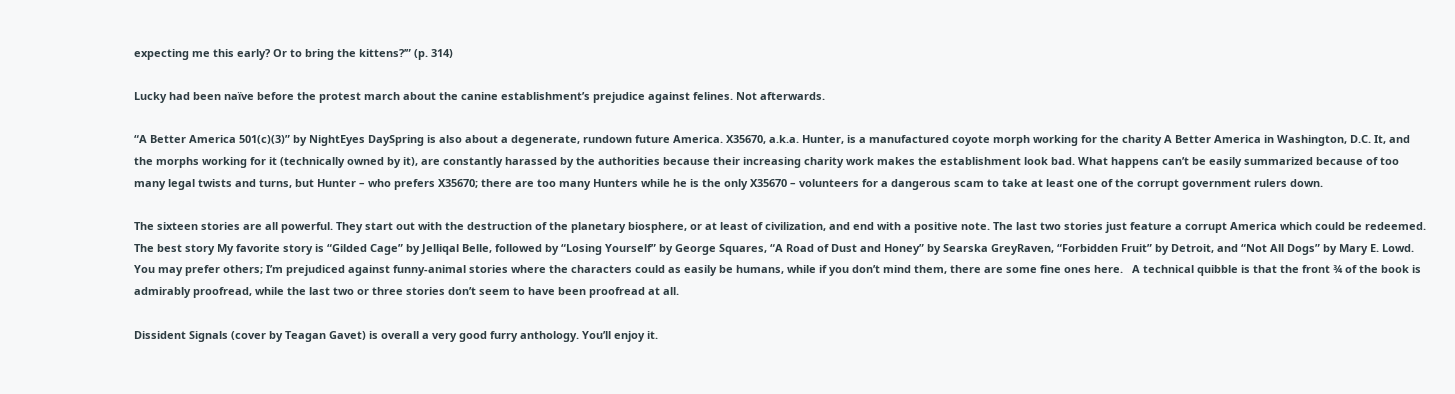expecting me this early? Or to bring the kittens?’” (p. 314)

Lucky had been naïve before the protest march about the canine establishment’s prejudice against felines. Not afterwards.

“A Better America 501(c)(3)” by NightEyes DaySpring is also about a degenerate, rundown future America. X35670, a.k.a. Hunter, is a manufactured coyote morph working for the charity A Better America in Washington, D.C. It, and the morphs working for it (technically owned by it), are constantly harassed by the authorities because their increasing charity work makes the establishment look bad. What happens can’t be easily summarized because of too many legal twists and turns, but Hunter – who prefers X35670; there are too many Hunters while he is the only X35670 – volunteers for a dangerous scam to take at least one of the corrupt government rulers down.

The sixteen stories are all powerful. They start out with the destruction of the planetary biosphere, or at least of civilization, and end with a positive note. The last two stories just feature a corrupt America which could be redeemed. The best story My favorite story is “Gilded Cage” by Jelliqal Belle, followed by “Losing Yourself” by George Squares, “A Road of Dust and Honey” by Searska GreyRaven, “Forbidden Fruit” by Detroit, and “Not All Dogs” by Mary E. Lowd. You may prefer others; I’m prejudiced against funny-animal stories where the characters could as easily be humans, while if you don’t mind them, there are some fine ones here.   A technical quibble is that the front ¾ of the book is admirably proofread, while the last two or three stories don’t seem to have been proofread at all.

Dissident Signals (cover by Teagan Gavet) is overall a very good furry anthology. You’ll enjoy it.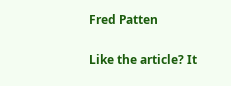Fred Patten

Like the article? It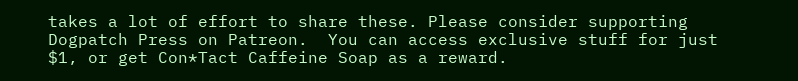takes a lot of effort to share these. Please consider supporting Dogpatch Press on Patreon.  You can access exclusive stuff for just $1, or get Con*Tact Caffeine Soap as a reward.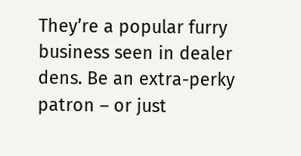They’re a popular furry business seen in dealer dens. Be an extra-perky patron – or just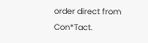order direct from Con*Tact.